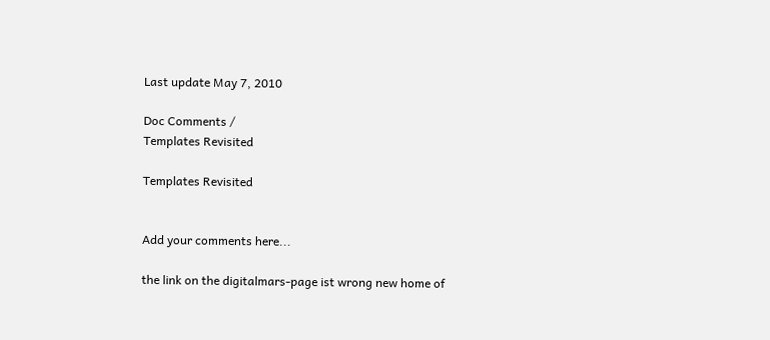Last update May 7, 2010

Doc Comments /
Templates Revisited

Templates Revisited


Add your comments here...

the link on the digitalmars-page ist wrong new home of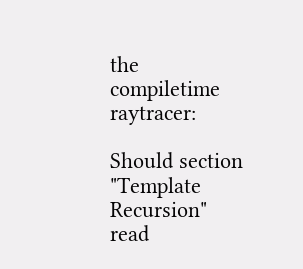the compiletime raytracer:

Should section "Template Recursion" read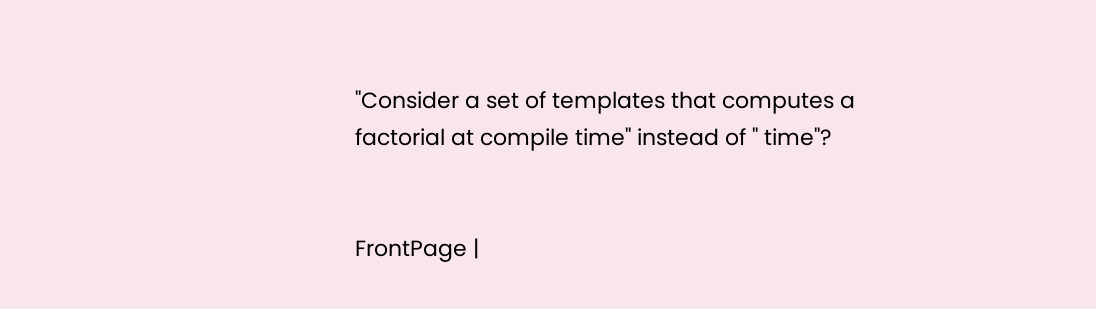"Consider a set of templates that computes a factorial at compile time" instead of " time"?


FrontPage |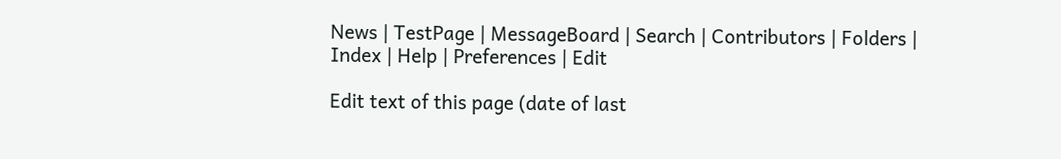News | TestPage | MessageBoard | Search | Contributors | Folders | Index | Help | Preferences | Edit

Edit text of this page (date of last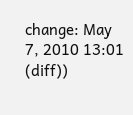change: May 7, 2010 13:01 (diff))